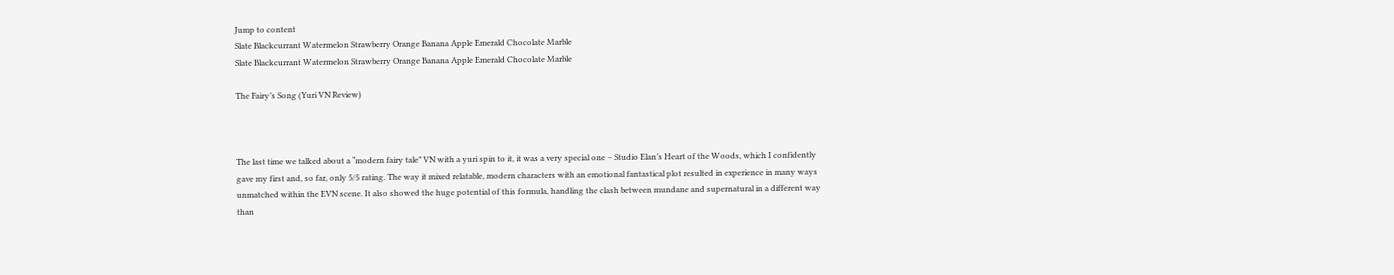Jump to content
Slate Blackcurrant Watermelon Strawberry Orange Banana Apple Emerald Chocolate Marble
Slate Blackcurrant Watermelon Strawberry Orange Banana Apple Emerald Chocolate Marble

The Fairy’s Song (Yuri VN Review)



The last time we talked about a “modern fairy tale” VN with a yuri spin to it, it was a very special one – Studio Elan’s Heart of the Woods, which I confidently gave my first and, so far, only 5/5 rating. The way it mixed relatable, modern characters with an emotional fantastical plot resulted in experience in many ways unmatched within the EVN scene. It also showed the huge potential of this formula, handling the clash between mundane and supernatural in a different way than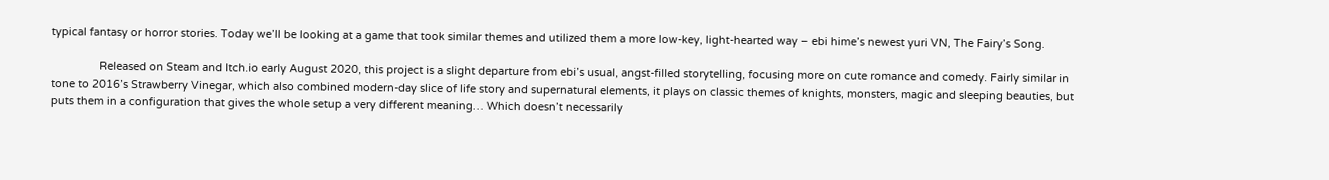typical fantasy or horror stories. Today we’ll be looking at a game that took similar themes and utilized them a more low-key, light-hearted way – ebi hime’s newest yuri VN, The Fairy’s Song.

                Released on Steam and Itch.io early August 2020, this project is a slight departure from ebi’s usual, angst-filled storytelling, focusing more on cute romance and comedy. Fairly similar in tone to 2016’s Strawberry Vinegar, which also combined modern-day slice of life story and supernatural elements, it plays on classic themes of knights, monsters, magic and sleeping beauties, but puts them in a configuration that gives the whole setup a very different meaning… Which doesn’t necessarily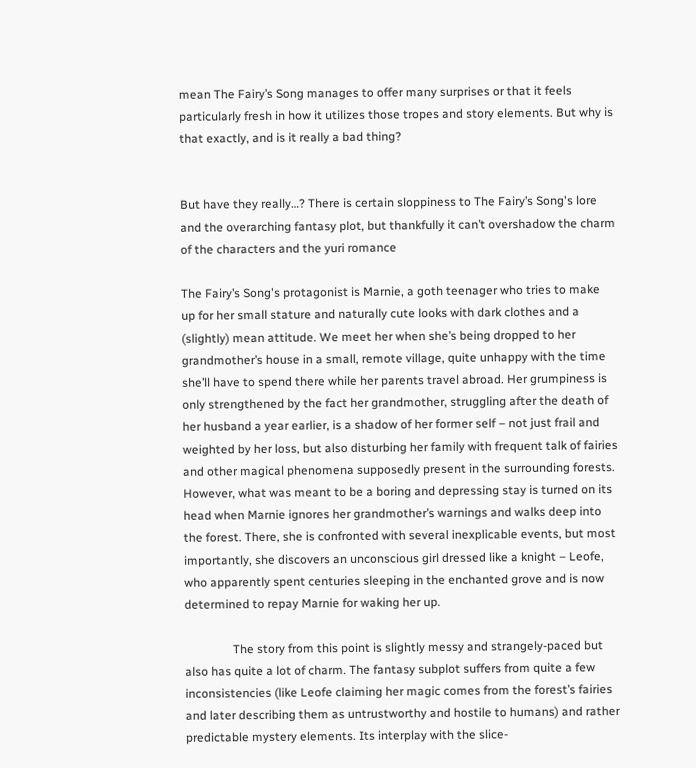mean The Fairy’s Song manages to offer many surprises or that it feels particularly fresh in how it utilizes those tropes and story elements. But why is that exactly, and is it really a bad thing?


But have they really…? There is certain sloppiness to The Fairy’s Song's lore and the overarching fantasy plot, but thankfully it can’t overshadow the charm of the characters and the yuri romance

The Fairy’s Song's protagonist is Marnie, a goth teenager who tries to make up for her small stature and naturally cute looks with dark clothes and a (slightly) mean attitude. We meet her when she’s being dropped to her grandmother’s house in a small, remote village, quite unhappy with the time she’ll have to spend there while her parents travel abroad. Her grumpiness is only strengthened by the fact her grandmother, struggling after the death of her husband a year earlier, is a shadow of her former self – not just frail and weighted by her loss, but also disturbing her family with frequent talk of fairies and other magical phenomena supposedly present in the surrounding forests. However, what was meant to be a boring and depressing stay is turned on its head when Marnie ignores her grandmother’s warnings and walks deep into the forest. There, she is confronted with several inexplicable events, but most importantly, she discovers an unconscious girl dressed like a knight – Leofe, who apparently spent centuries sleeping in the enchanted grove and is now determined to repay Marnie for waking her up.

                The story from this point is slightly messy and strangely-paced but also has quite a lot of charm. The fantasy subplot suffers from quite a few inconsistencies (like Leofe claiming her magic comes from the forest’s fairies and later describing them as untrustworthy and hostile to humans) and rather predictable mystery elements. Its interplay with the slice-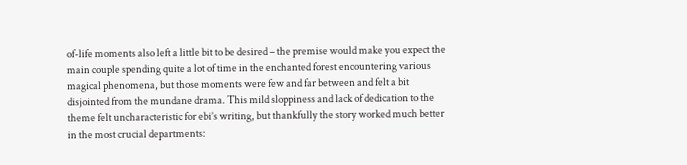of-life moments also left a little bit to be desired – the premise would make you expect the main couple spending quite a lot of time in the enchanted forest encountering various magical phenomena, but those moments were few and far between and felt a bit disjointed from the mundane drama. This mild sloppiness and lack of dedication to the theme felt uncharacteristic for ebi’s writing, but thankfully the story worked much better in the most crucial departments: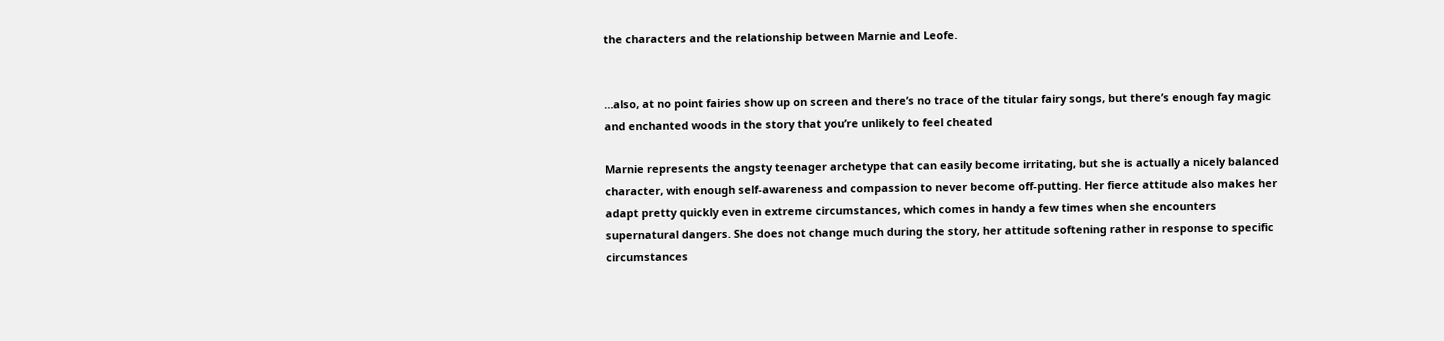the characters and the relationship between Marnie and Leofe.


…also, at no point fairies show up on screen and there’s no trace of the titular fairy songs, but there’s enough fay magic and enchanted woods in the story that you’re unlikely to feel cheated

Marnie represents the angsty teenager archetype that can easily become irritating, but she is actually a nicely balanced character, with enough self-awareness and compassion to never become off-putting. Her fierce attitude also makes her adapt pretty quickly even in extreme circumstances, which comes in handy a few times when she encounters supernatural dangers. She does not change much during the story, her attitude softening rather in response to specific circumstances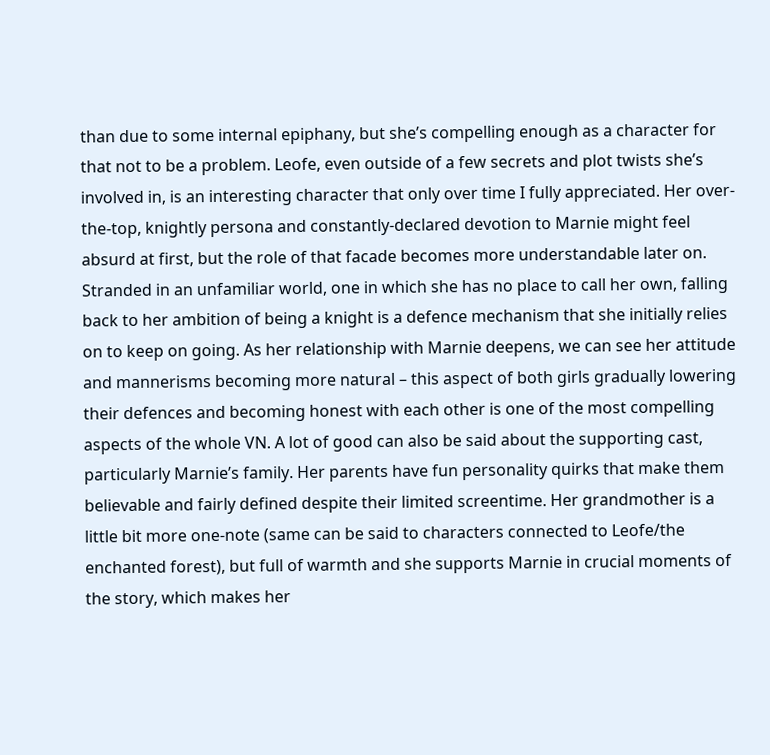than due to some internal epiphany, but she’s compelling enough as a character for that not to be a problem. Leofe, even outside of a few secrets and plot twists she’s involved in, is an interesting character that only over time I fully appreciated. Her over-the-top, knightly persona and constantly-declared devotion to Marnie might feel absurd at first, but the role of that facade becomes more understandable later on. Stranded in an unfamiliar world, one in which she has no place to call her own, falling back to her ambition of being a knight is a defence mechanism that she initially relies on to keep on going. As her relationship with Marnie deepens, we can see her attitude and mannerisms becoming more natural – this aspect of both girls gradually lowering their defences and becoming honest with each other is one of the most compelling aspects of the whole VN. A lot of good can also be said about the supporting cast, particularly Marnie’s family. Her parents have fun personality quirks that make them believable and fairly defined despite their limited screentime. Her grandmother is a little bit more one-note (same can be said to characters connected to Leofe/the enchanted forest), but full of warmth and she supports Marnie in crucial moments of the story, which makes her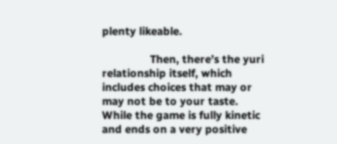plenty likeable.

                Then, there’s the yuri relationship itself, which includes choices that may or may not be to your taste. While the game is fully kinetic and ends on a very positive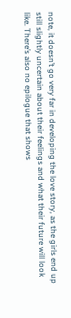note, it doesn’t go very far in developing the love story, as the girls end up still slightly uncertain about their feelings and what their future will look like. There’s also no epilogue that shows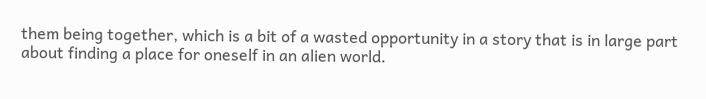them being together, which is a bit of a wasted opportunity in a story that is in large part about finding a place for oneself in an alien world.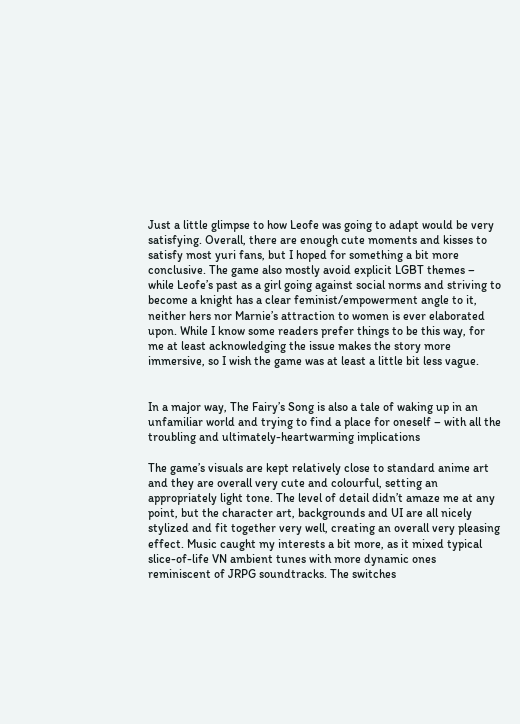Just a little glimpse to how Leofe was going to adapt would be very satisfying. Overall, there are enough cute moments and kisses to satisfy most yuri fans, but I hoped for something a bit more conclusive. The game also mostly avoid explicit LGBT themes – while Leofe’s past as a girl going against social norms and striving to become a knight has a clear feminist/empowerment angle to it, neither hers nor Marnie’s attraction to women is ever elaborated upon. While I know some readers prefer things to be this way, for me at least acknowledging the issue makes the story more immersive, so I wish the game was at least a little bit less vague.


In a major way, The Fairy’s Song is also a tale of waking up in an unfamiliar world and trying to find a place for oneself – with all the troubling and ultimately-heartwarming implications

The game’s visuals are kept relatively close to standard anime art and they are overall very cute and colourful, setting an appropriately light tone. The level of detail didn’t amaze me at any point, but the character art, backgrounds and UI are all nicely stylized and fit together very well, creating an overall very pleasing effect. Music caught my interests a bit more, as it mixed typical slice-of-life VN ambient tunes with more dynamic ones reminiscent of JRPG soundtracks. The switches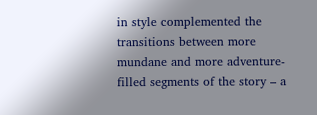in style complemented the transitions between more mundane and more adventure-filled segments of the story – a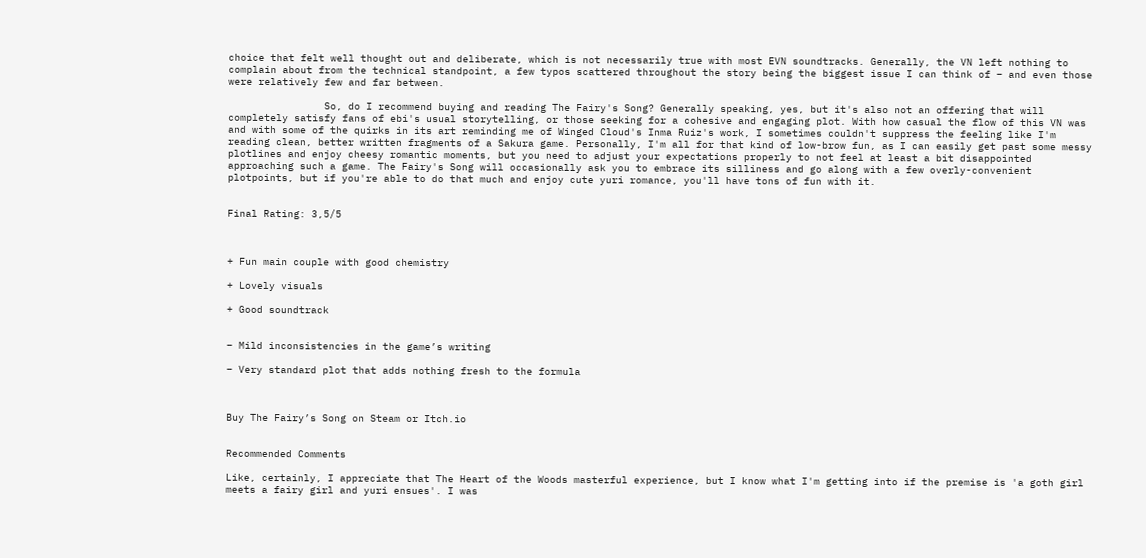choice that felt well thought out and deliberate, which is not necessarily true with most EVN soundtracks. Generally, the VN left nothing to complain about from the technical standpoint, a few typos scattered throughout the story being the biggest issue I can think of – and even those were relatively few and far between.

                So, do I recommend buying and reading The Fairy's Song? Generally speaking, yes, but it's also not an offering that will completely satisfy fans of ebi's usual storytelling, or those seeking for a cohesive and engaging plot. With how casual the flow of this VN was and with some of the quirks in its art reminding me of Winged Cloud's Inma Ruiz's work, I sometimes couldn't suppress the feeling like I'm reading clean, better written fragments of a Sakura game. Personally, I'm all for that kind of low-brow fun, as I can easily get past some messy plotlines and enjoy cheesy romantic moments, but you need to adjust your expectations properly to not feel at least a bit disappointed approaching such a game. The Fairy's Song will occasionally ask you to embrace its silliness and go along with a few overly-convenient plotpoints, but if you're able to do that much and enjoy cute yuri romance, you'll have tons of fun with it.


Final Rating: 3,5/5



+ Fun main couple with good chemistry

+ Lovely visuals

+ Good soundtrack


– Mild inconsistencies in the game’s writing

– Very standard plot that adds nothing fresh to the formula



Buy The Fairy’s Song on Steam or Itch.io


Recommended Comments

Like, certainly, I appreciate that The Heart of the Woods masterful experience, but I know what I'm getting into if the premise is 'a goth girl meets a fairy girl and yuri ensues'. I was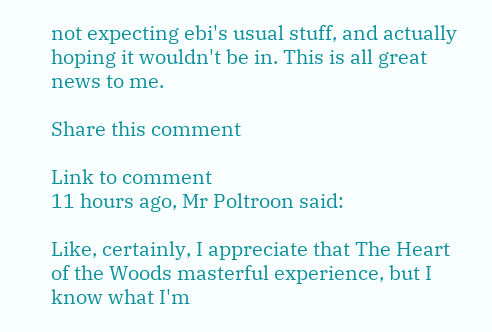not expecting ebi's usual stuff, and actually hoping it wouldn't be in. This is all great news to me.

Share this comment

Link to comment
11 hours ago, Mr Poltroon said:

Like, certainly, I appreciate that The Heart of the Woods masterful experience, but I know what I'm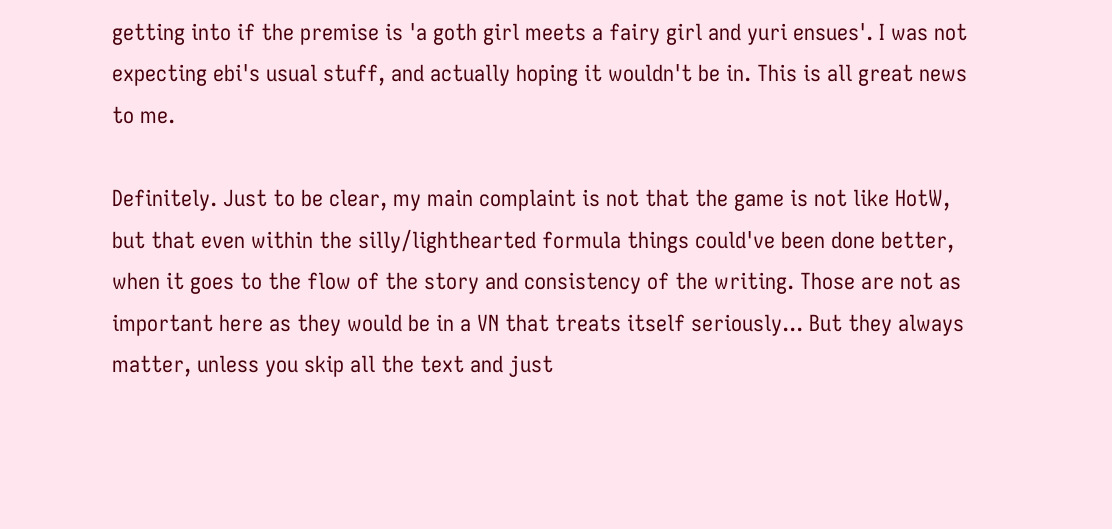getting into if the premise is 'a goth girl meets a fairy girl and yuri ensues'. I was not expecting ebi's usual stuff, and actually hoping it wouldn't be in. This is all great news to me.

Definitely. Just to be clear, my main complaint is not that the game is not like HotW, but that even within the silly/lighthearted formula things could've been done better, when it goes to the flow of the story and consistency of the writing. Those are not as important here as they would be in a VN that treats itself seriously... But they always matter, unless you skip all the text and just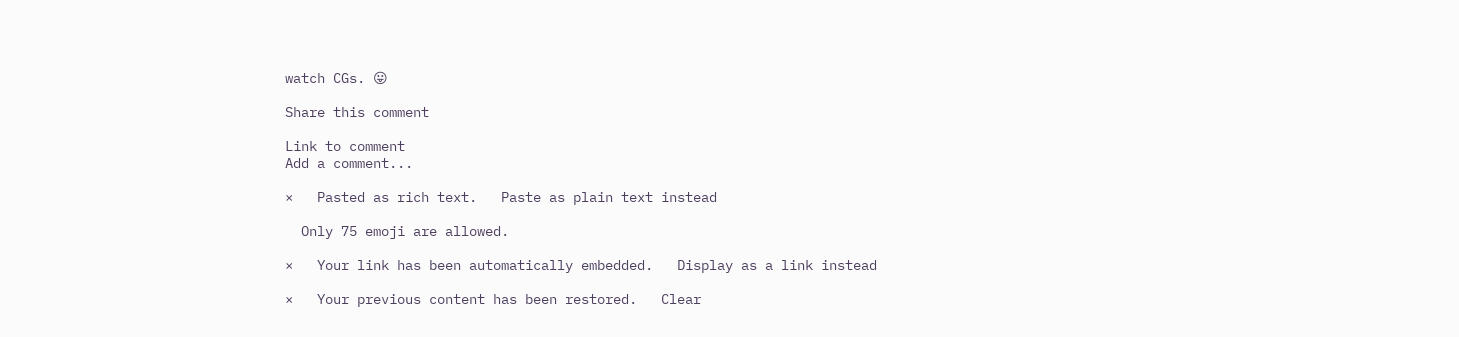watch CGs. 😛

Share this comment

Link to comment
Add a comment...

×   Pasted as rich text.   Paste as plain text instead

  Only 75 emoji are allowed.

×   Your link has been automatically embedded.   Display as a link instead

×   Your previous content has been restored.   Clear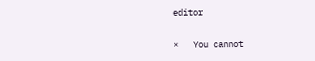editor

×   You cannot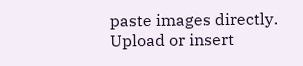paste images directly. Upload or insert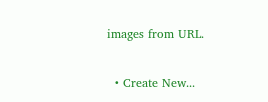images from URL.

  • Create New...